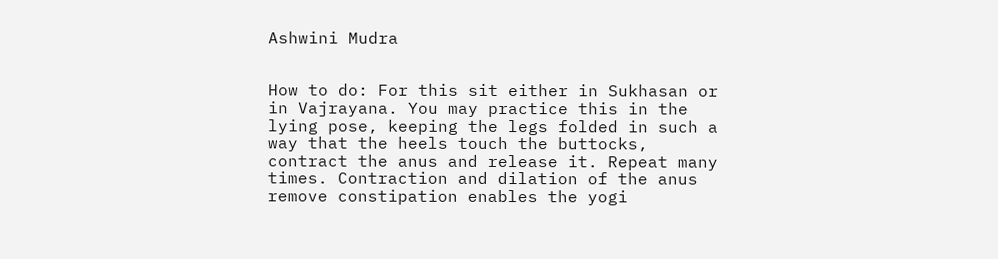Ashwini Mudra


How to do: For this sit either in Sukhasan or in Vajrayana. You may practice this in the lying pose, keeping the legs folded in such a way that the heels touch the buttocks, contract the anus and release it. Repeat many times. Contraction and dilation of the anus remove constipation enables the yogi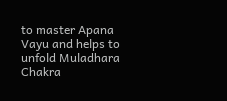to master Apana Vayu and helps to unfold Muladhara Chakra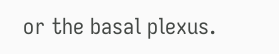or the basal plexus.